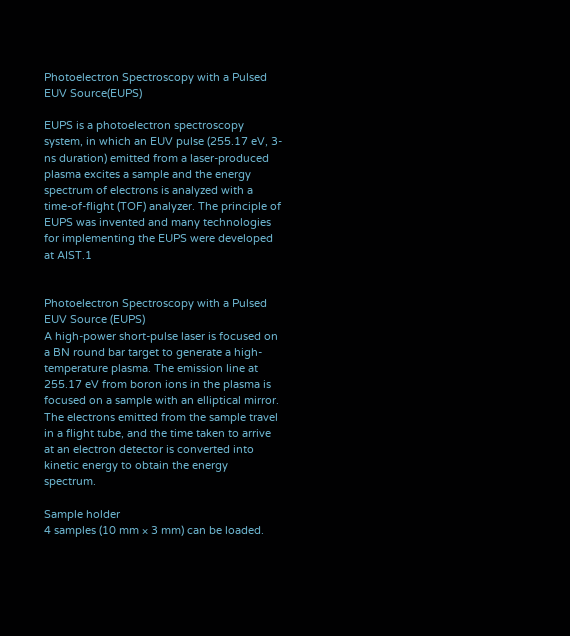Photoelectron Spectroscopy with a Pulsed EUV Source(EUPS)

EUPS is a photoelectron spectroscopy system, in which an EUV pulse (255.17 eV, 3-ns duration) emitted from a laser-produced plasma excites a sample and the energy spectrum of electrons is analyzed with a time-of-flight (TOF) analyzer. The principle of EUPS was invented and many technologies for implementing the EUPS were developed at AIST.1


Photoelectron Spectroscopy with a Pulsed EUV Source (EUPS)
A high-power short-pulse laser is focused on a BN round bar target to generate a high-temperature plasma. The emission line at 255.17 eV from boron ions in the plasma is focused on a sample with an elliptical mirror. The electrons emitted from the sample travel in a flight tube, and the time taken to arrive at an electron detector is converted into kinetic energy to obtain the energy spectrum.

Sample holder
4 samples (10 mm × 3 mm) can be loaded.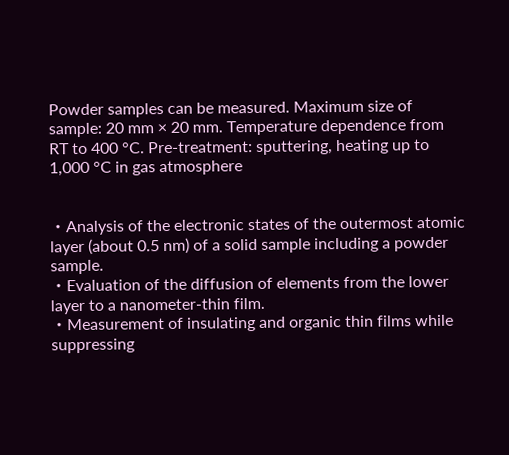Powder samples can be measured. Maximum size of sample: 20 mm × 20 mm. Temperature dependence from RT to 400 °C. Pre-treatment: sputtering, heating up to 1,000 °C in gas atmosphere


・Analysis of the electronic states of the outermost atomic layer (about 0.5 nm) of a solid sample including a powder sample.
・Evaluation of the diffusion of elements from the lower layer to a nanometer-thin film.
・Measurement of insulating and organic thin films while suppressing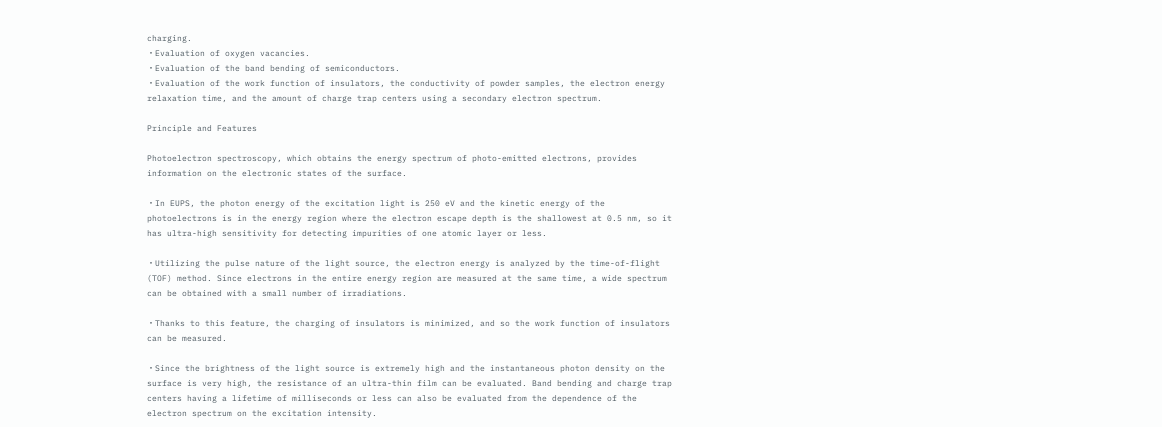charging.
・Evaluation of oxygen vacancies.
・Evaluation of the band bending of semiconductors.
・Evaluation of the work function of insulators, the conductivity of powder samples, the electron energy relaxation time, and the amount of charge trap centers using a secondary electron spectrum.

Principle and Features

Photoelectron spectroscopy, which obtains the energy spectrum of photo-emitted electrons, provides information on the electronic states of the surface.

・In EUPS, the photon energy of the excitation light is 250 eV and the kinetic energy of the photoelectrons is in the energy region where the electron escape depth is the shallowest at 0.5 nm, so it has ultra-high sensitivity for detecting impurities of one atomic layer or less.

・Utilizing the pulse nature of the light source, the electron energy is analyzed by the time-of-flight (TOF) method. Since electrons in the entire energy region are measured at the same time, a wide spectrum can be obtained with a small number of irradiations.

・Thanks to this feature, the charging of insulators is minimized, and so the work function of insulators can be measured.

・Since the brightness of the light source is extremely high and the instantaneous photon density on the surface is very high, the resistance of an ultra-thin film can be evaluated. Band bending and charge trap centers having a lifetime of milliseconds or less can also be evaluated from the dependence of the electron spectrum on the excitation intensity.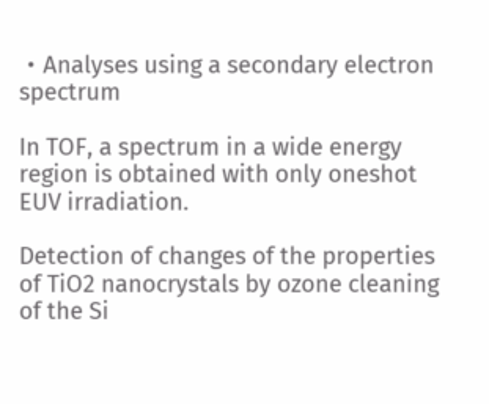・Analyses using a secondary electron spectrum

In TOF, a spectrum in a wide energy region is obtained with only oneshot EUV irradiation.

Detection of changes of the properties of TiO2 nanocrystals by ozone cleaning of the Si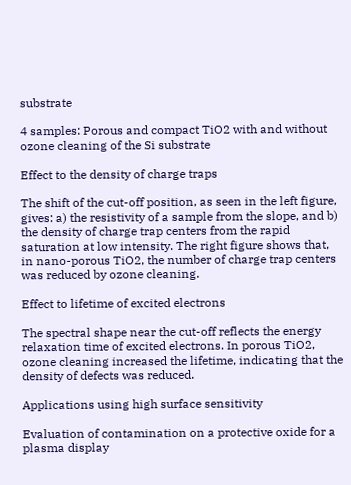substrate

4 samples: Porous and compact TiO2 with and without ozone cleaning of the Si substrate

Effect to the density of charge traps

The shift of the cut-off position, as seen in the left figure, gives: a) the resistivity of a sample from the slope, and b) the density of charge trap centers from the rapid saturation at low intensity. The right figure shows that, in nano-porous TiO2, the number of charge trap centers was reduced by ozone cleaning.

Effect to lifetime of excited electrons

The spectral shape near the cut-off reflects the energy relaxation time of excited electrons. In porous TiO2, ozone cleaning increased the lifetime, indicating that the density of defects was reduced.

Applications using high surface sensitivity

Evaluation of contamination on a protective oxide for a plasma display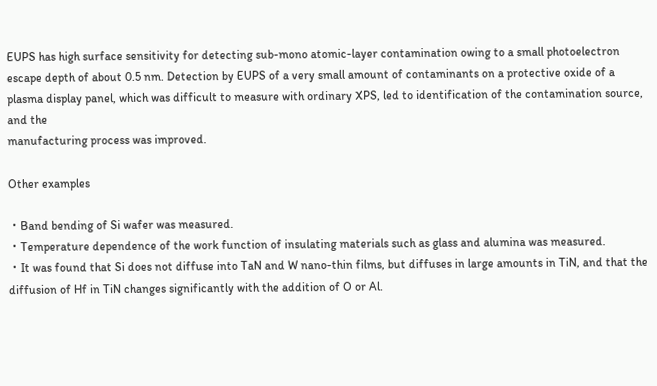EUPS has high surface sensitivity for detecting sub-mono atomic-layer contamination owing to a small photoelectron escape depth of about 0.5 nm. Detection by EUPS of a very small amount of contaminants on a protective oxide of a plasma display panel, which was difficult to measure with ordinary XPS, led to identification of the contamination source, and the
manufacturing process was improved.

Other examples

・Band bending of Si wafer was measured.
・Temperature dependence of the work function of insulating materials such as glass and alumina was measured.
・It was found that Si does not diffuse into TaN and W nano-thin films, but diffuses in large amounts in TiN, and that the diffusion of Hf in TiN changes significantly with the addition of O or Al.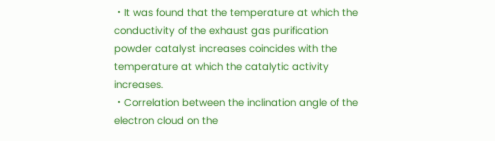・It was found that the temperature at which the conductivity of the exhaust gas purification powder catalyst increases coincides with the temperature at which the catalytic activity increases.
・Correlation between the inclination angle of the electron cloud on the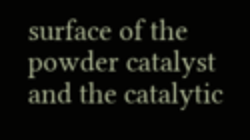surface of the powder catalyst and the catalytic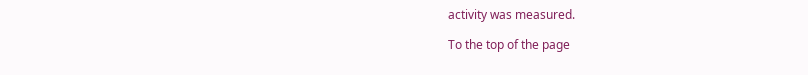activity was measured.

To the top of the page